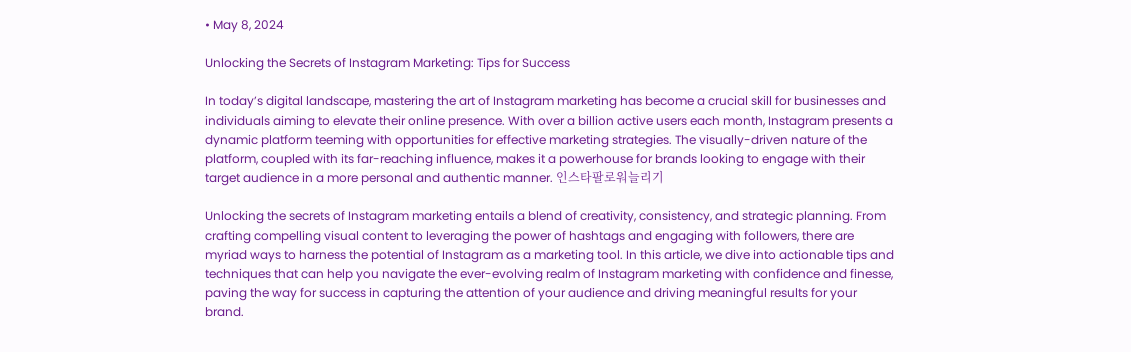• May 8, 2024

Unlocking the Secrets of Instagram Marketing: Tips for Success

In today’s digital landscape, mastering the art of Instagram marketing has become a crucial skill for businesses and individuals aiming to elevate their online presence. With over a billion active users each month, Instagram presents a dynamic platform teeming with opportunities for effective marketing strategies. The visually-driven nature of the platform, coupled with its far-reaching influence, makes it a powerhouse for brands looking to engage with their target audience in a more personal and authentic manner. 인스타팔로워늘리기

Unlocking the secrets of Instagram marketing entails a blend of creativity, consistency, and strategic planning. From crafting compelling visual content to leveraging the power of hashtags and engaging with followers, there are myriad ways to harness the potential of Instagram as a marketing tool. In this article, we dive into actionable tips and techniques that can help you navigate the ever-evolving realm of Instagram marketing with confidence and finesse, paving the way for success in capturing the attention of your audience and driving meaningful results for your brand.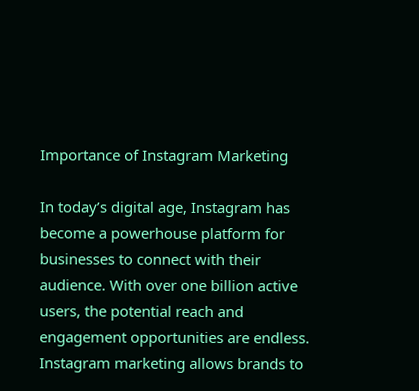Importance of Instagram Marketing

In today’s digital age, Instagram has become a powerhouse platform for businesses to connect with their audience. With over one billion active users, the potential reach and engagement opportunities are endless. Instagram marketing allows brands to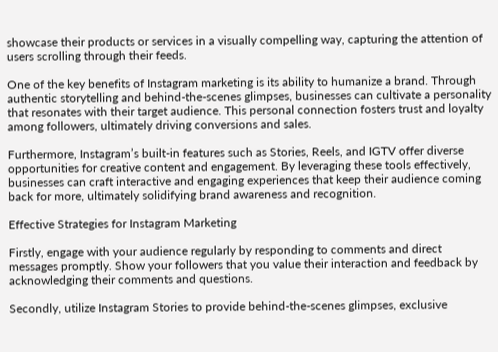showcase their products or services in a visually compelling way, capturing the attention of users scrolling through their feeds.

One of the key benefits of Instagram marketing is its ability to humanize a brand. Through authentic storytelling and behind-the-scenes glimpses, businesses can cultivate a personality that resonates with their target audience. This personal connection fosters trust and loyalty among followers, ultimately driving conversions and sales.

Furthermore, Instagram’s built-in features such as Stories, Reels, and IGTV offer diverse opportunities for creative content and engagement. By leveraging these tools effectively, businesses can craft interactive and engaging experiences that keep their audience coming back for more, ultimately solidifying brand awareness and recognition.

Effective Strategies for Instagram Marketing

Firstly, engage with your audience regularly by responding to comments and direct messages promptly. Show your followers that you value their interaction and feedback by acknowledging their comments and questions.

Secondly, utilize Instagram Stories to provide behind-the-scenes glimpses, exclusive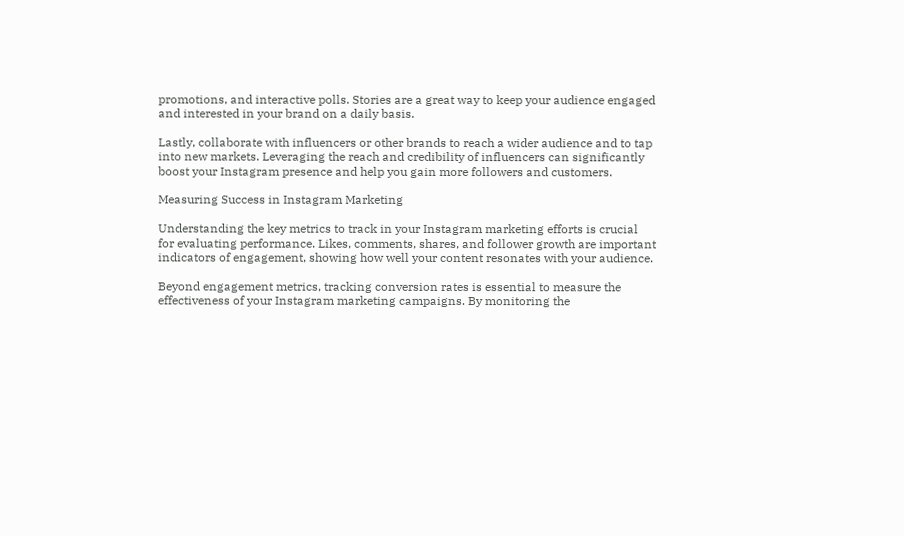promotions, and interactive polls. Stories are a great way to keep your audience engaged and interested in your brand on a daily basis.

Lastly, collaborate with influencers or other brands to reach a wider audience and to tap into new markets. Leveraging the reach and credibility of influencers can significantly boost your Instagram presence and help you gain more followers and customers.

Measuring Success in Instagram Marketing

Understanding the key metrics to track in your Instagram marketing efforts is crucial for evaluating performance. Likes, comments, shares, and follower growth are important indicators of engagement, showing how well your content resonates with your audience.

Beyond engagement metrics, tracking conversion rates is essential to measure the effectiveness of your Instagram marketing campaigns. By monitoring the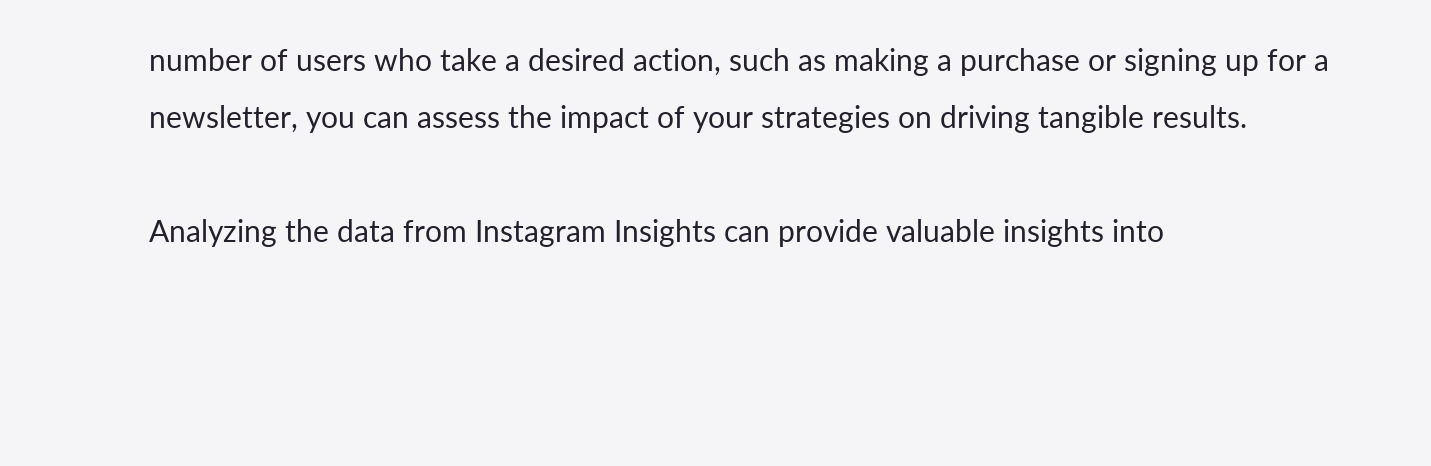number of users who take a desired action, such as making a purchase or signing up for a newsletter, you can assess the impact of your strategies on driving tangible results.

Analyzing the data from Instagram Insights can provide valuable insights into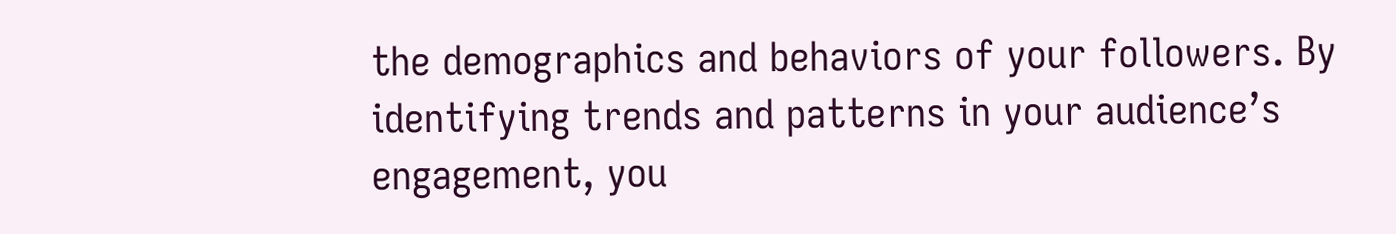the demographics and behaviors of your followers. By identifying trends and patterns in your audience’s engagement, you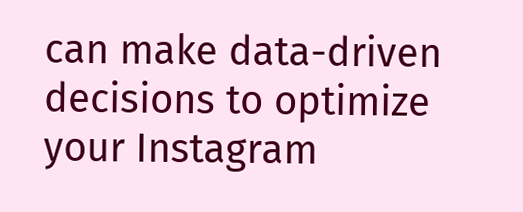can make data-driven decisions to optimize your Instagram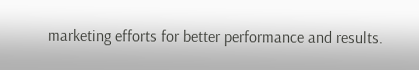marketing efforts for better performance and results.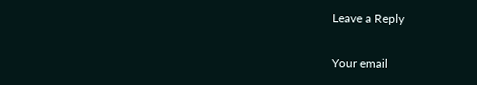Leave a Reply

Your email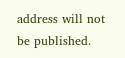address will not be published.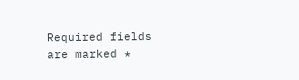Required fields are marked *